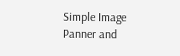Simple Image Panner and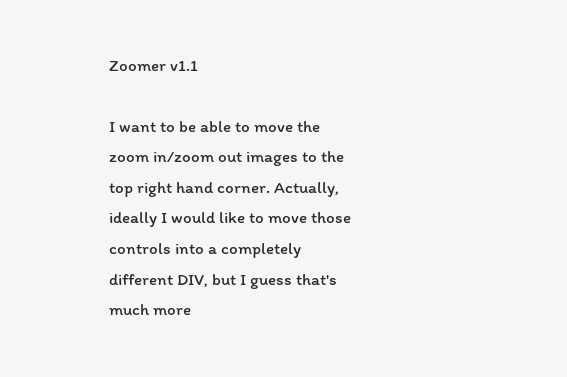Zoomer v1.1

I want to be able to move the zoom in/zoom out images to the top right hand corner. Actually, ideally I would like to move those controls into a completely different DIV, but I guess that's much more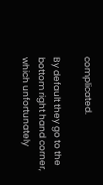complicated.

By default they go to the bottom right hand corner, which unfortunately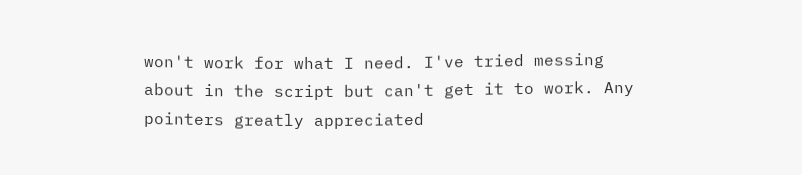won't work for what I need. I've tried messing about in the script but can't get it to work. Any pointers greatly appreciated